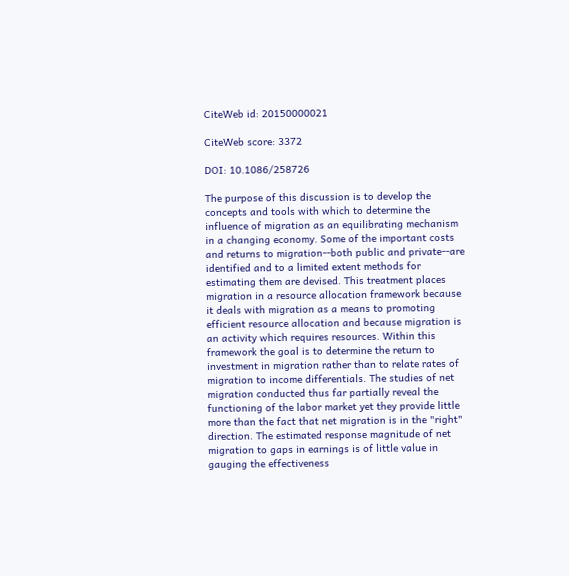CiteWeb id: 20150000021

CiteWeb score: 3372

DOI: 10.1086/258726

The purpose of this discussion is to develop the concepts and tools with which to determine the influence of migration as an equilibrating mechanism in a changing economy. Some of the important costs and returns to migration--both public and private--are identified and to a limited extent methods for estimating them are devised. This treatment places migration in a resource allocation framework because it deals with migration as a means to promoting efficient resource allocation and because migration is an activity which requires resources. Within this framework the goal is to determine the return to investment in migration rather than to relate rates of migration to income differentials. The studies of net migration conducted thus far partially reveal the functioning of the labor market yet they provide little more than the fact that net migration is in the "right" direction. The estimated response magnitude of net migration to gaps in earnings is of little value in gauging the effectiveness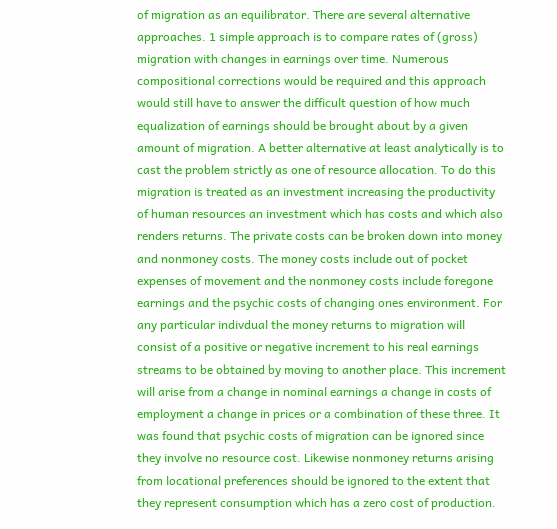of migration as an equilibrator. There are several alternative approaches. 1 simple approach is to compare rates of (gross) migration with changes in earnings over time. Numerous compositional corrections would be required and this approach would still have to answer the difficult question of how much equalization of earnings should be brought about by a given amount of migration. A better alternative at least analytically is to cast the problem strictly as one of resource allocation. To do this migration is treated as an investment increasing the productivity of human resources an investment which has costs and which also renders returns. The private costs can be broken down into money and nonmoney costs. The money costs include out of pocket expenses of movement and the nonmoney costs include foregone earnings and the psychic costs of changing ones environment. For any particular indivdual the money returns to migration will consist of a positive or negative increment to his real earnings streams to be obtained by moving to another place. This increment will arise from a change in nominal earnings a change in costs of employment a change in prices or a combination of these three. It was found that psychic costs of migration can be ignored since they involve no resource cost. Likewise nonmoney returns arising from locational preferences should be ignored to the extent that they represent consumption which has a zero cost of production.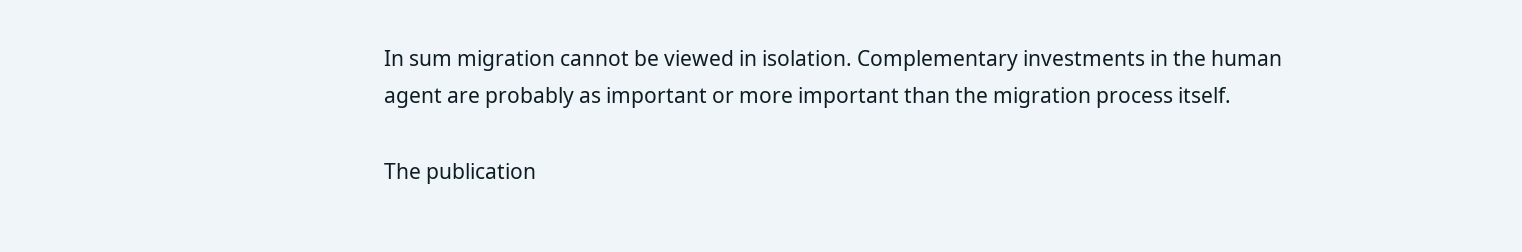In sum migration cannot be viewed in isolation. Complementary investments in the human agent are probably as important or more important than the migration process itself.

The publication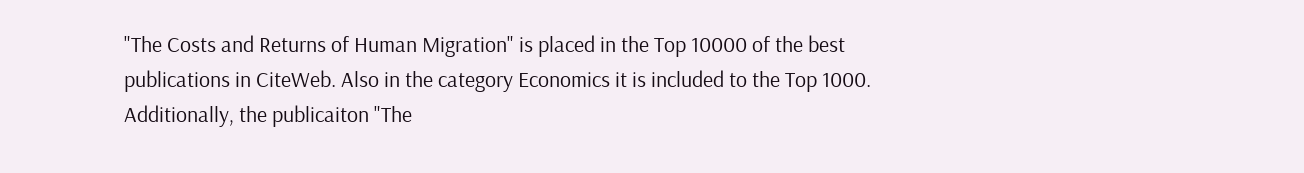"The Costs and Returns of Human Migration" is placed in the Top 10000 of the best publications in CiteWeb. Also in the category Economics it is included to the Top 1000. Additionally, the publicaiton "The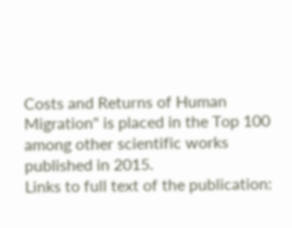Costs and Returns of Human Migration" is placed in the Top 100 among other scientific works published in 2015.
Links to full text of the publication: